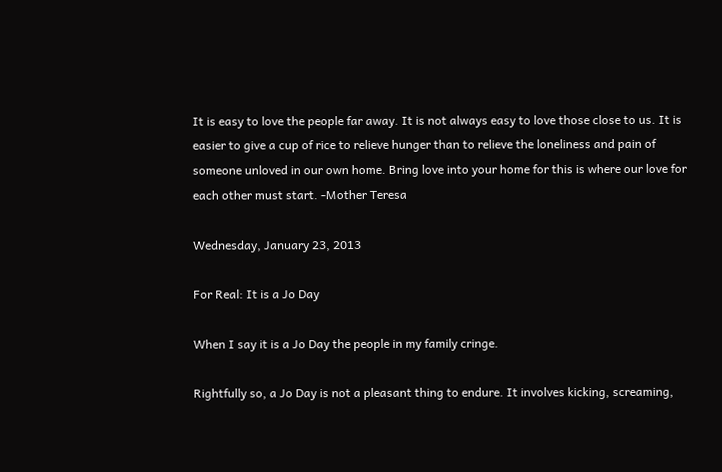It is easy to love the people far away. It is not always easy to love those close to us. It is easier to give a cup of rice to relieve hunger than to relieve the loneliness and pain of someone unloved in our own home. Bring love into your home for this is where our love for each other must start. -Mother Teresa

Wednesday, January 23, 2013

For Real: It is a Jo Day

When I say it is a Jo Day the people in my family cringe.

Rightfully so, a Jo Day is not a pleasant thing to endure. It involves kicking, screaming,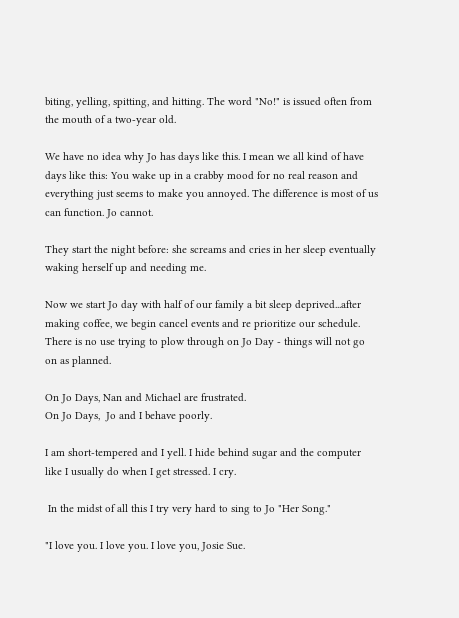biting, yelling, spitting, and hitting. The word "No!" is issued often from the mouth of a two-year old.

We have no idea why Jo has days like this. I mean we all kind of have days like this: You wake up in a crabby mood for no real reason and everything just seems to make you annoyed. The difference is most of us can function. Jo cannot.

They start the night before: she screams and cries in her sleep eventually waking herself up and needing me.

Now we start Jo day with half of our family a bit sleep deprived...after making coffee, we begin cancel events and re prioritize our schedule. There is no use trying to plow through on Jo Day - things will not go on as planned.

On Jo Days, Nan and Michael are frustrated.
On Jo Days,  Jo and I behave poorly.

I am short-tempered and I yell. I hide behind sugar and the computer like I usually do when I get stressed. I cry.

 In the midst of all this I try very hard to sing to Jo "Her Song."

"I love you. I love you. I love you, Josie Sue.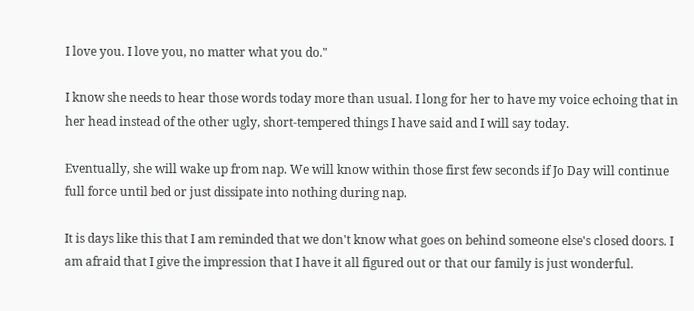I love you. I love you, no matter what you do."

I know she needs to hear those words today more than usual. I long for her to have my voice echoing that in her head instead of the other ugly, short-tempered things I have said and I will say today.

Eventually, she will wake up from nap. We will know within those first few seconds if Jo Day will continue full force until bed or just dissipate into nothing during nap.

It is days like this that I am reminded that we don't know what goes on behind someone else's closed doors. I am afraid that I give the impression that I have it all figured out or that our family is just wonderful.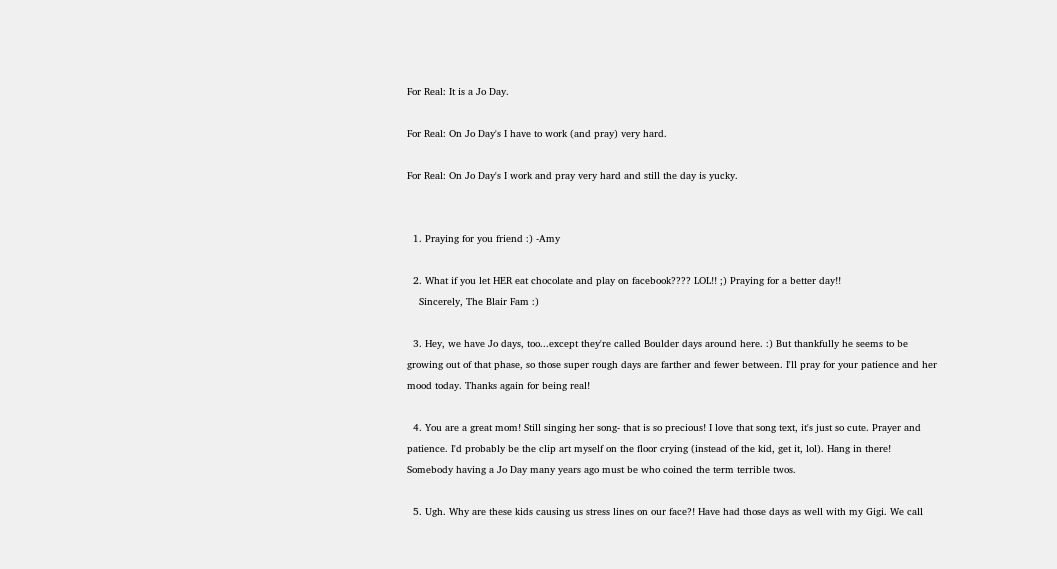For Real: It is a Jo Day.

For Real: On Jo Day's I have to work (and pray) very hard.

For Real: On Jo Day's I work and pray very hard and still the day is yucky.


  1. Praying for you friend :) -Amy

  2. What if you let HER eat chocolate and play on facebook???? LOL!! ;) Praying for a better day!!
    Sincerely, The Blair Fam :)

  3. Hey, we have Jo days, too...except they're called Boulder days around here. :) But thankfully he seems to be growing out of that phase, so those super rough days are farther and fewer between. I'll pray for your patience and her mood today. Thanks again for being real!

  4. You are a great mom! Still singing her song- that is so precious! I love that song text, it's just so cute. Prayer and patience. I'd probably be the clip art myself on the floor crying (instead of the kid, get it, lol). Hang in there! Somebody having a Jo Day many years ago must be who coined the term terrible twos.

  5. Ugh. Why are these kids causing us stress lines on our face?! Have had those days as well with my Gigi. We call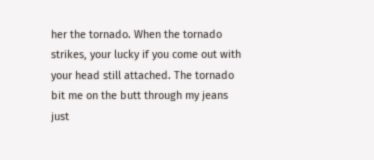her the tornado. When the tornado strikes, your lucky if you come out with your head still attached. The tornado bit me on the butt through my jeans just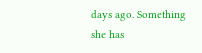days ago. Something she has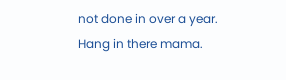not done in over a year. Hang in there mama.